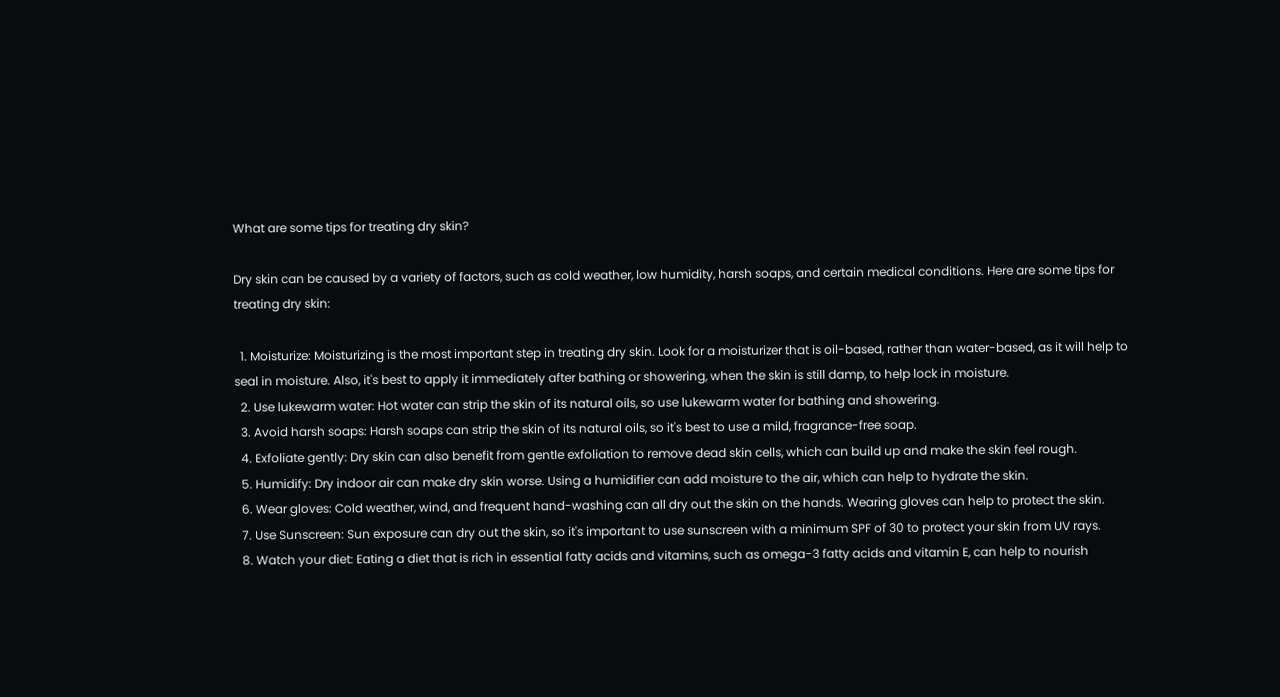What are some tips for treating dry skin?

Dry skin can be caused by a variety of factors, such as cold weather, low humidity, harsh soaps, and certain medical conditions. Here are some tips for treating dry skin:

  1. Moisturize: Moisturizing is the most important step in treating dry skin. Look for a moisturizer that is oil-based, rather than water-based, as it will help to seal in moisture. Also, it's best to apply it immediately after bathing or showering, when the skin is still damp, to help lock in moisture.
  2. Use lukewarm water: Hot water can strip the skin of its natural oils, so use lukewarm water for bathing and showering.
  3. Avoid harsh soaps: Harsh soaps can strip the skin of its natural oils, so it's best to use a mild, fragrance-free soap.
  4. Exfoliate gently: Dry skin can also benefit from gentle exfoliation to remove dead skin cells, which can build up and make the skin feel rough.
  5. Humidify: Dry indoor air can make dry skin worse. Using a humidifier can add moisture to the air, which can help to hydrate the skin.
  6. Wear gloves: Cold weather, wind, and frequent hand-washing can all dry out the skin on the hands. Wearing gloves can help to protect the skin.
  7. Use Sunscreen: Sun exposure can dry out the skin, so it's important to use sunscreen with a minimum SPF of 30 to protect your skin from UV rays.
  8. Watch your diet: Eating a diet that is rich in essential fatty acids and vitamins, such as omega-3 fatty acids and vitamin E, can help to nourish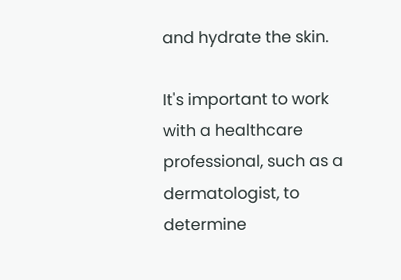and hydrate the skin.

It's important to work with a healthcare professional, such as a dermatologist, to determine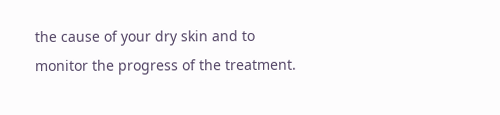the cause of your dry skin and to monitor the progress of the treatment.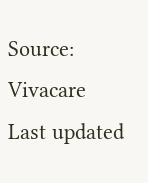Source: Vivacare
Last updated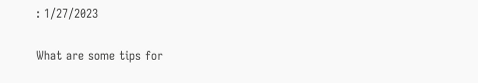: 1/27/2023

What are some tips for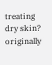treating dry skin? originally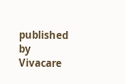published by Vivacare